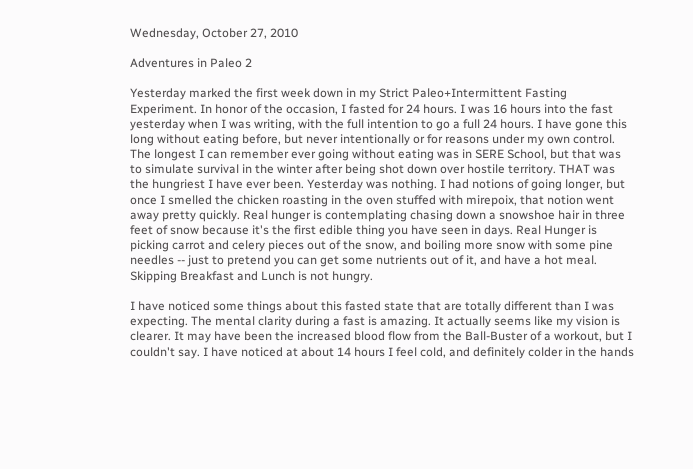Wednesday, October 27, 2010

Adventures in Paleo 2

Yesterday marked the first week down in my Strict Paleo+Intermittent Fasting Experiment. In honor of the occasion, I fasted for 24 hours. I was 16 hours into the fast yesterday when I was writing, with the full intention to go a full 24 hours. I have gone this long without eating before, but never intentionally or for reasons under my own control. The longest I can remember ever going without eating was in SERE School, but that was to simulate survival in the winter after being shot down over hostile territory. THAT was the hungriest I have ever been. Yesterday was nothing. I had notions of going longer, but once I smelled the chicken roasting in the oven stuffed with mirepoix, that notion went away pretty quickly. Real hunger is contemplating chasing down a snowshoe hair in three feet of snow because it's the first edible thing you have seen in days. Real Hunger is picking carrot and celery pieces out of the snow, and boiling more snow with some pine needles -- just to pretend you can get some nutrients out of it, and have a hot meal. Skipping Breakfast and Lunch is not hungry.

I have noticed some things about this fasted state that are totally different than I was expecting. The mental clarity during a fast is amazing. It actually seems like my vision is clearer. It may have been the increased blood flow from the Ball-Buster of a workout, but I couldn't say. I have noticed at about 14 hours I feel cold, and definitely colder in the hands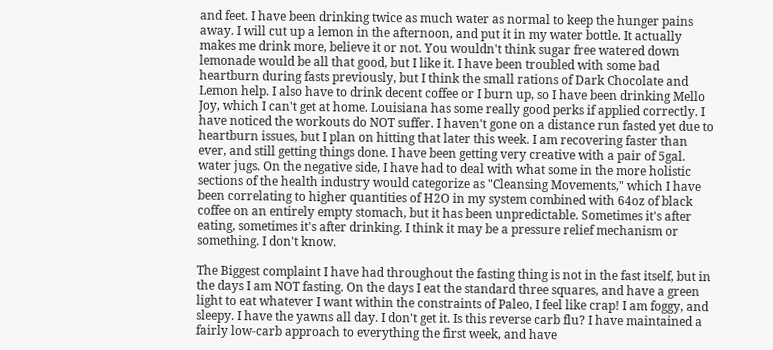and feet. I have been drinking twice as much water as normal to keep the hunger pains away. I will cut up a lemon in the afternoon, and put it in my water bottle. It actually makes me drink more, believe it or not. You wouldn't think sugar free watered down lemonade would be all that good, but I like it. I have been troubled with some bad heartburn during fasts previously, but I think the small rations of Dark Chocolate and Lemon help. I also have to drink decent coffee or I burn up, so I have been drinking Mello Joy, which I can't get at home. Louisiana has some really good perks if applied correctly. I have noticed the workouts do NOT suffer. I haven't gone on a distance run fasted yet due to heartburn issues, but I plan on hitting that later this week. I am recovering faster than ever, and still getting things done. I have been getting very creative with a pair of 5gal. water jugs. On the negative side, I have had to deal with what some in the more holistic sections of the health industry would categorize as "Cleansing Movements," which I have been correlating to higher quantities of H2O in my system combined with 64oz of black coffee on an entirely empty stomach, but it has been unpredictable. Sometimes it's after eating, sometimes it's after drinking. I think it may be a pressure relief mechanism or something. I don't know.

The Biggest complaint I have had throughout the fasting thing is not in the fast itself, but in the days I am NOT fasting. On the days I eat the standard three squares, and have a green light to eat whatever I want within the constraints of Paleo, I feel like crap! I am foggy, and sleepy. I have the yawns all day. I don't get it. Is this reverse carb flu? I have maintained a fairly low-carb approach to everything the first week, and have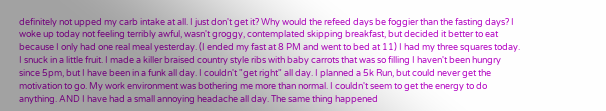definitely not upped my carb intake at all. I just don't get it? Why would the refeed days be foggier than the fasting days? I woke up today not feeling terribly awful, wasn't groggy, contemplated skipping breakfast, but decided it better to eat because I only had one real meal yesterday. (I ended my fast at 8 PM and went to bed at 11) I had my three squares today. I snuck in a little fruit. I made a killer braised country style ribs with baby carrots that was so filling I haven't been hungry since 5pm, but I have been in a funk all day. I couldn't "get right" all day. I planned a 5k Run, but could never get the motivation to go. My work environment was bothering me more than normal. I couldn't seem to get the energy to do anything. AND I have had a small annoying headache all day. The same thing happened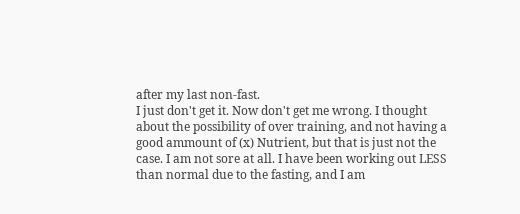after my last non-fast.
I just don't get it. Now don't get me wrong. I thought about the possibility of over training, and not having a good ammount of (x) Nutrient, but that is just not the case. I am not sore at all. I have been working out LESS than normal due to the fasting, and I am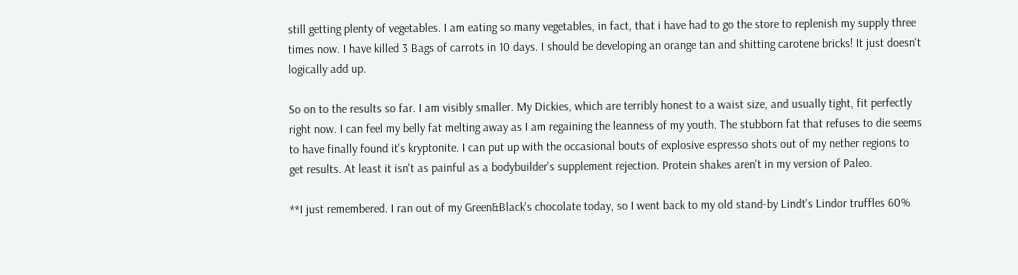still getting plenty of vegetables. I am eating so many vegetables, in fact, that i have had to go the store to replenish my supply three times now. I have killed 3 Bags of carrots in 10 days. I should be developing an orange tan and shitting carotene bricks! It just doesn't logically add up.

So on to the results so far. I am visibly smaller. My Dickies, which are terribly honest to a waist size, and usually tight, fit perfectly right now. I can feel my belly fat melting away as I am regaining the leanness of my youth. The stubborn fat that refuses to die seems to have finally found it's kryptonite. I can put up with the occasional bouts of explosive espresso shots out of my nether regions to get results. At least it isn't as painful as a bodybuilder's supplement rejection. Protein shakes aren't in my version of Paleo.

**I just remembered. I ran out of my Green&Black's chocolate today, so I went back to my old stand-by Lindt's Lindor truffles 60%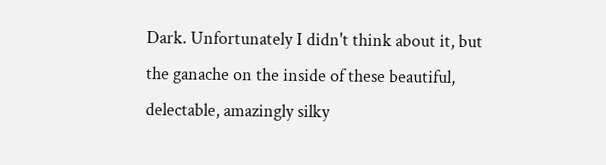Dark. Unfortunately I didn't think about it, but the ganache on the inside of these beautiful, delectable, amazingly silky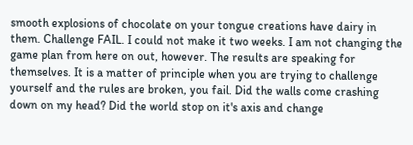smooth explosions of chocolate on your tongue creations have dairy in them. Challenge FAIL. I could not make it two weeks. I am not changing the game plan from here on out, however. The results are speaking for themselves. It is a matter of principle when you are trying to challenge yourself and the rules are broken, you fail. Did the walls come crashing down on my head? Did the world stop on it's axis and change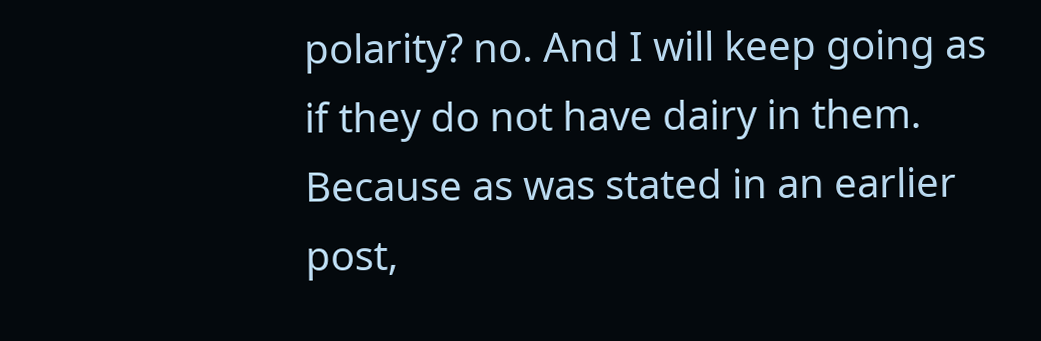polarity? no. And I will keep going as if they do not have dairy in them. Because as was stated in an earlier post,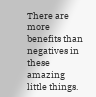There are more benefits than negatives in these amazing little things.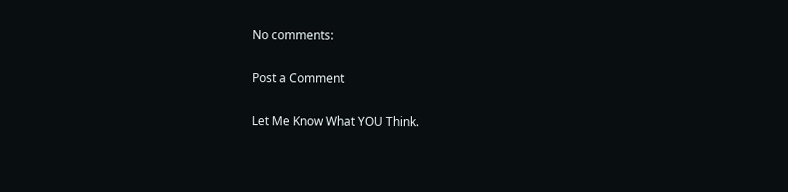No comments:

Post a Comment

Let Me Know What YOU Think.